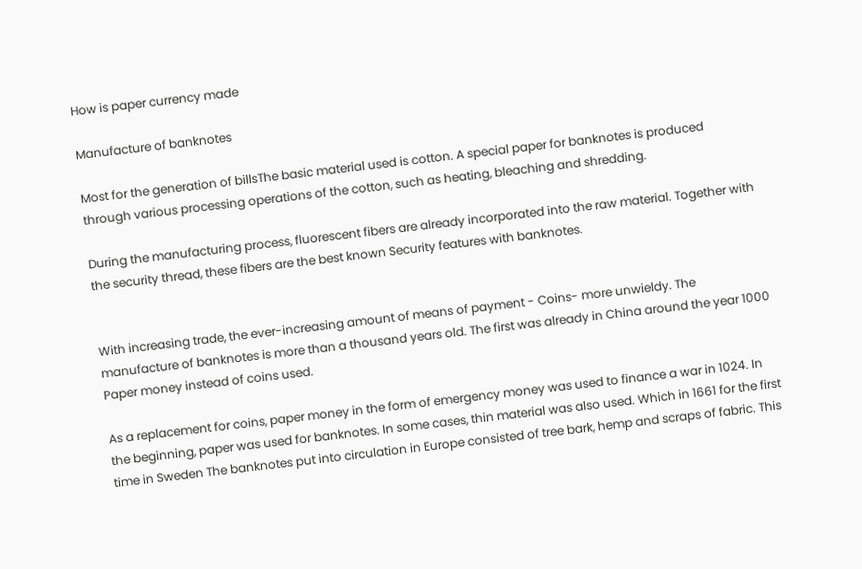How is paper currency made

Manufacture of banknotes

Most for the generation of billsThe basic material used is cotton. A special paper for banknotes is produced through various processing operations of the cotton, such as heating, bleaching and shredding.

During the manufacturing process, fluorescent fibers are already incorporated into the raw material. Together with the security thread, these fibers are the best known Security features with banknotes.


With increasing trade, the ever-increasing amount of means of payment - Coins- more unwieldy. The manufacture of banknotes is more than a thousand years old. The first was already in China around the year 1000 Paper money instead of coins used.

As a replacement for coins, paper money in the form of emergency money was used to finance a war in 1024. In the beginning, paper was used for banknotes. In some cases, thin material was also used. Which in 1661 for the first time in Sweden The banknotes put into circulation in Europe consisted of tree bark, hemp and scraps of fabric. This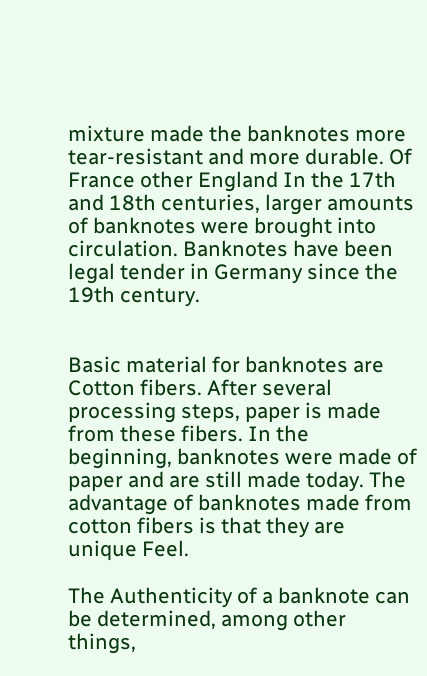mixture made the banknotes more tear-resistant and more durable. Of France other England In the 17th and 18th centuries, larger amounts of banknotes were brought into circulation. Banknotes have been legal tender in Germany since the 19th century.


Basic material for banknotes are Cotton fibers. After several processing steps, paper is made from these fibers. In the beginning, banknotes were made of paper and are still made today. The advantage of banknotes made from cotton fibers is that they are unique Feel.

The Authenticity of a banknote can be determined, among other things,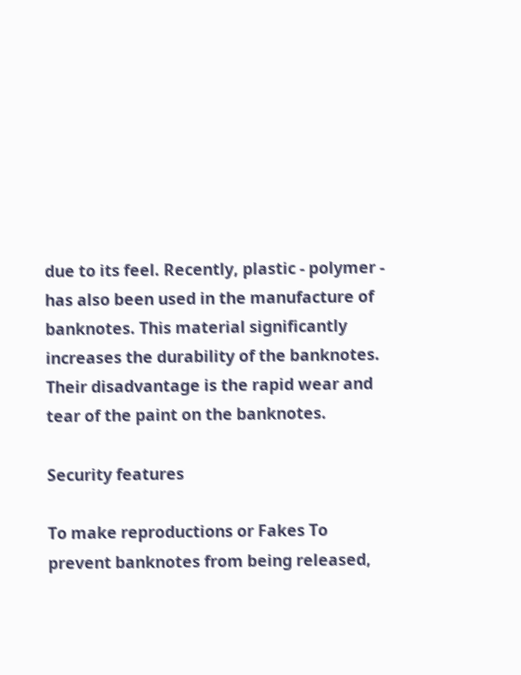due to its feel. Recently, plastic - polymer - has also been used in the manufacture of banknotes. This material significantly increases the durability of the banknotes. Their disadvantage is the rapid wear and tear of the paint on the banknotes.

Security features

To make reproductions or Fakes To prevent banknotes from being released,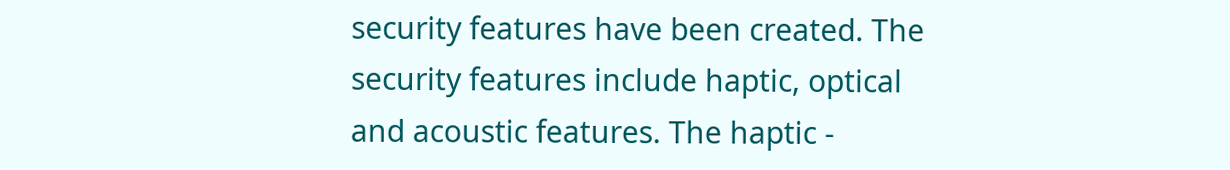security features have been created. The security features include haptic, optical and acoustic features. The haptic -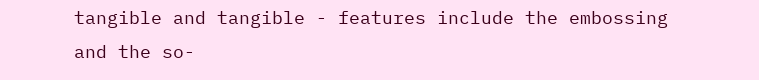tangible and tangible - features include the embossing and the so-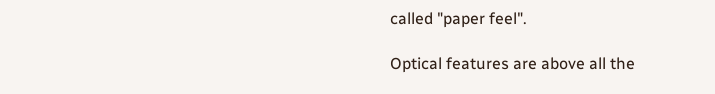called "paper feel".

Optical features are above all the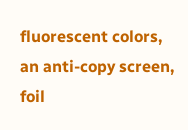fluorescent colors, an anti-copy screen, foil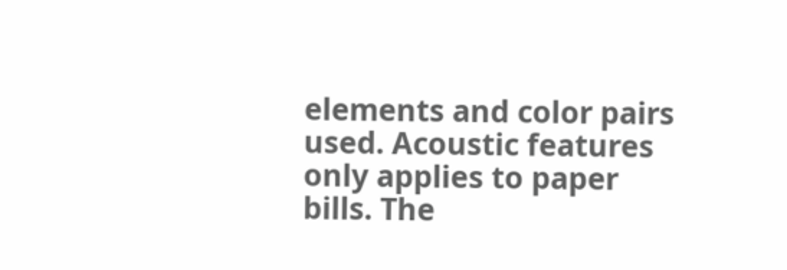elements and color pairs used. Acoustic features only applies to paper bills. The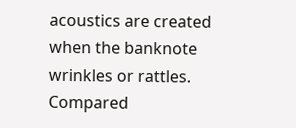acoustics are created when the banknote wrinkles or rattles. Compared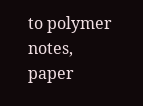to polymer notes, paper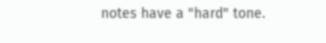notes have a "hard" tone.